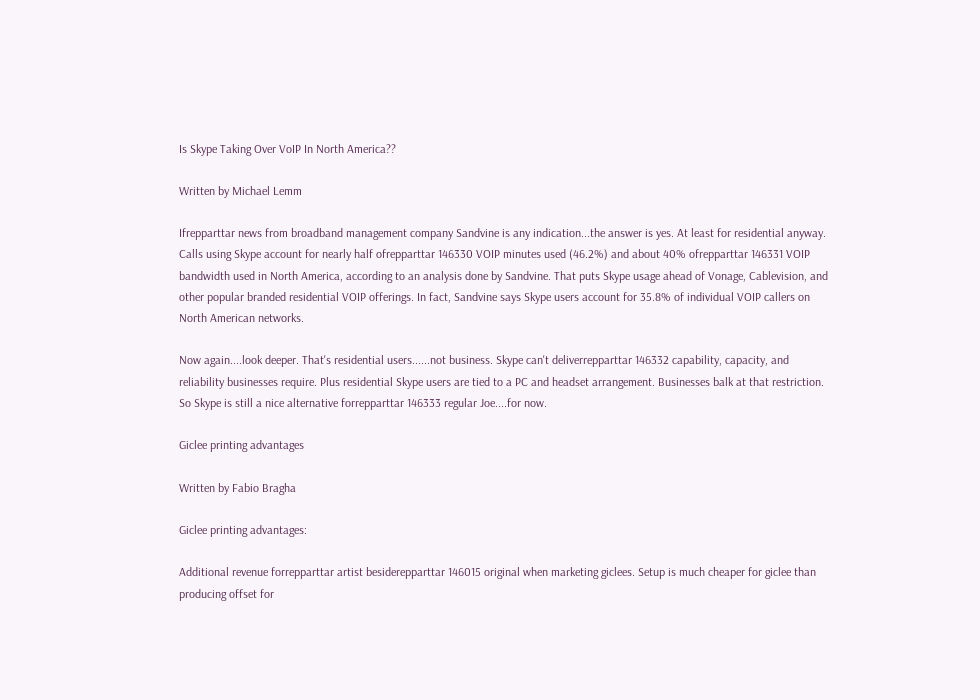Is Skype Taking Over VoIP In North America??

Written by Michael Lemm

Ifrepparttar news from broadband management company Sandvine is any indication...the answer is yes. At least for residential anyway. Calls using Skype account for nearly half ofrepparttar 146330 VOIP minutes used (46.2%) and about 40% ofrepparttar 146331 VOIP bandwidth used in North America, according to an analysis done by Sandvine. That puts Skype usage ahead of Vonage, Cablevision, and other popular branded residential VOIP offerings. In fact, Sandvine says Skype users account for 35.8% of individual VOIP callers on North American networks.

Now again....look deeper. That's residential users......not business. Skype can't deliverrepparttar 146332 capability, capacity, and reliability businesses require. Plus residential Skype users are tied to a PC and headset arrangement. Businesses balk at that restriction. So Skype is still a nice alternative forrepparttar 146333 regular Joe....for now.

Giclee printing advantages

Written by Fabio Bragha

Giclee printing advantages:

Additional revenue forrepparttar artist besiderepparttar 146015 original when marketing giclees. Setup is much cheaper for giclee than producing offset for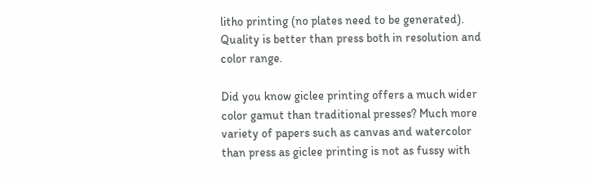litho printing (no plates need to be generated). Quality is better than press both in resolution and color range.

Did you know giclee printing offers a much wider color gamut than traditional presses? Much more variety of papers such as canvas and watercolor than press as giclee printing is not as fussy with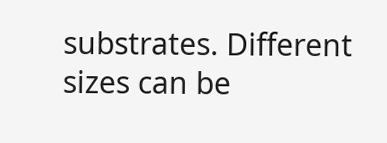substrates. Different sizes can be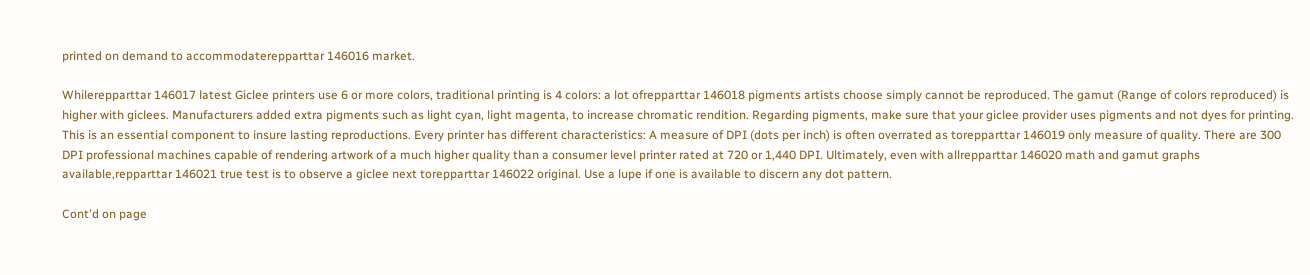printed on demand to accommodaterepparttar 146016 market.

Whilerepparttar 146017 latest Giclee printers use 6 or more colors, traditional printing is 4 colors: a lot ofrepparttar 146018 pigments artists choose simply cannot be reproduced. The gamut (Range of colors reproduced) is higher with giclees. Manufacturers added extra pigments such as light cyan, light magenta, to increase chromatic rendition. Regarding pigments, make sure that your giclee provider uses pigments and not dyes for printing. This is an essential component to insure lasting reproductions. Every printer has different characteristics: A measure of DPI (dots per inch) is often overrated as torepparttar 146019 only measure of quality. There are 300 DPI professional machines capable of rendering artwork of a much higher quality than a consumer level printer rated at 720 or 1,440 DPI. Ultimately, even with allrepparttar 146020 math and gamut graphs available,repparttar 146021 true test is to observe a giclee next torepparttar 146022 original. Use a lupe if one is available to discern any dot pattern.

Cont'd on page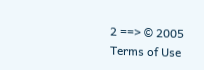2 ==> © 2005
Terms of Use